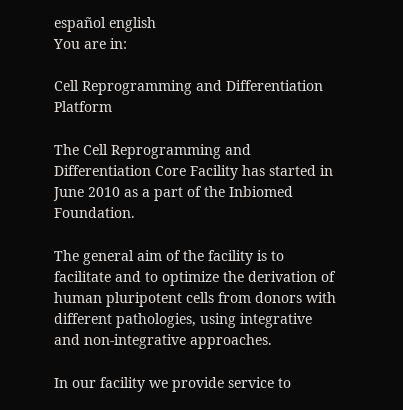español english
You are in:

Cell Reprogramming and Differentiation Platform

The Cell Reprogramming and Differentiation Core Facility has started in June 2010 as a part of the Inbiomed Foundation.

The general aim of the facility is to facilitate and to optimize the derivation of human pluripotent cells from donors with different pathologies, using integrative and non-integrative approaches.

In our facility we provide service to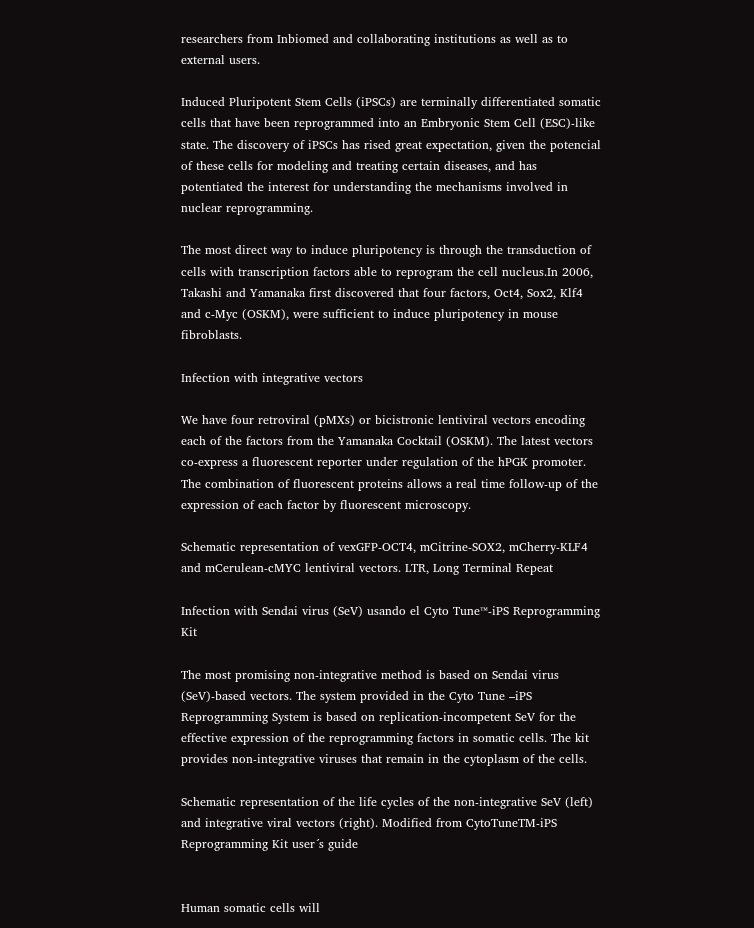researchers from Inbiomed and collaborating institutions as well as to external users.

Induced Pluripotent Stem Cells (iPSCs) are terminally differentiated somatic cells that have been reprogrammed into an Embryonic Stem Cell (ESC)-like state. The discovery of iPSCs has rised great expectation, given the potencial of these cells for modeling and treating certain diseases, and has potentiated the interest for understanding the mechanisms involved in nuclear reprogramming.

The most direct way to induce pluripotency is through the transduction of cells with transcription factors able to reprogram the cell nucleus.In 2006, Takashi and Yamanaka first discovered that four factors, Oct4, Sox2, Klf4 and c-Myc (OSKM), were sufficient to induce pluripotency in mouse fibroblasts.

Infection with integrative vectors

We have four retroviral (pMXs) or bicistronic lentiviral vectors encoding each of the factors from the Yamanaka Cocktail (OSKM). The latest vectors co-express a fluorescent reporter under regulation of the hPGK promoter. The combination of fluorescent proteins allows a real time follow-up of the expression of each factor by fluorescent microscopy.

Schematic representation of vexGFP-OCT4, mCitrine-SOX2, mCherry-KLF4 and mCerulean-cMYC lentiviral vectors. LTR, Long Terminal Repeat

Infection with Sendai virus (SeV) usando el Cyto Tune™-iPS Reprogramming Kit

The most promising non-integrative method is based on Sendai virus (SeV)-based vectors. The system provided in the Cyto Tune –iPS Reprogramming System is based on replication-incompetent SeV for the effective expression of the reprogramming factors in somatic cells. The kit provides non-integrative viruses that remain in the cytoplasm of the cells.

Schematic representation of the life cycles of the non-integrative SeV (left) and integrative viral vectors (right). Modified from CytoTuneTM-iPS Reprogramming Kit user´s guide


Human somatic cells will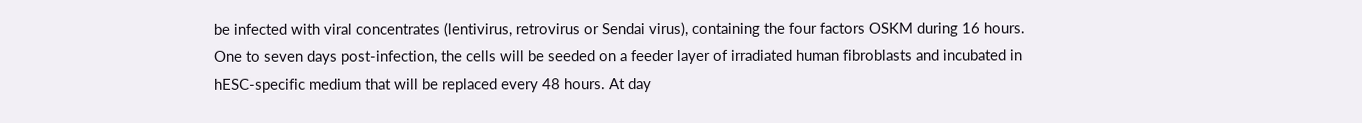be infected with viral concentrates (lentivirus, retrovirus or Sendai virus), containing the four factors OSKM during 16 hours. One to seven days post-infection, the cells will be seeded on a feeder layer of irradiated human fibroblasts and incubated in hESC-specific medium that will be replaced every 48 hours. At day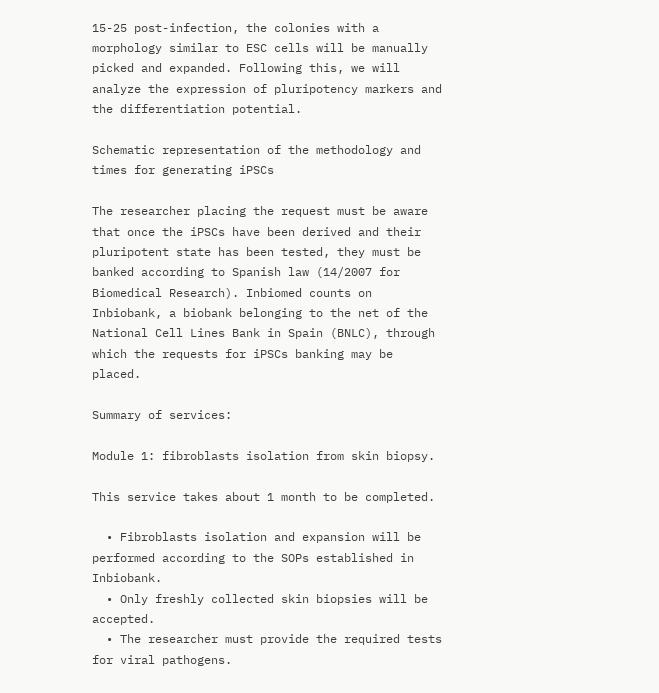15-25 post-infection, the colonies with a morphology similar to ESC cells will be manually picked and expanded. Following this, we will analyze the expression of pluripotency markers and the differentiation potential.

Schematic representation of the methodology and times for generating iPSCs

The researcher placing the request must be aware that once the iPSCs have been derived and their pluripotent state has been tested, they must be banked according to Spanish law (14/2007 for Biomedical Research). Inbiomed counts on Inbiobank, a biobank belonging to the net of the National Cell Lines Bank in Spain (BNLC), through which the requests for iPSCs banking may be placed.

Summary of services:

Module 1: fibroblasts isolation from skin biopsy.

This service takes about 1 month to be completed.

  • Fibroblasts isolation and expansion will be performed according to the SOPs established in Inbiobank.
  • Only freshly collected skin biopsies will be accepted.
  • The researcher must provide the required tests for viral pathogens.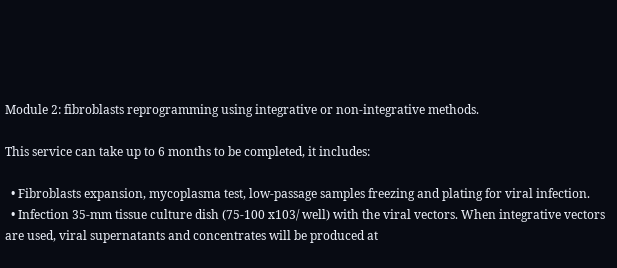Module 2: fibroblasts reprogramming using integrative or non-integrative methods.

This service can take up to 6 months to be completed, it includes:

  • Fibroblasts expansion, mycoplasma test, low-passage samples freezing and plating for viral infection.
  • Infection 35-mm tissue culture dish (75-100 x103/ well) with the viral vectors. When integrative vectors are used, viral supernatants and concentrates will be produced at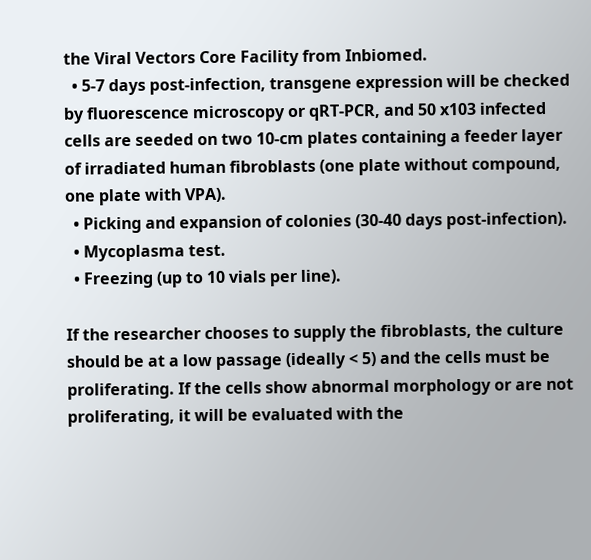the Viral Vectors Core Facility from Inbiomed.
  • 5-7 days post-infection, transgene expression will be checked by fluorescence microscopy or qRT-PCR, and 50 x103 infected cells are seeded on two 10-cm plates containing a feeder layer of irradiated human fibroblasts (one plate without compound, one plate with VPA).
  • Picking and expansion of colonies (30-40 days post-infection).
  • Mycoplasma test.
  • Freezing (up to 10 vials per line).

If the researcher chooses to supply the fibroblasts, the culture should be at a low passage (ideally < 5) and the cells must be proliferating. If the cells show abnormal morphology or are not proliferating, it will be evaluated with the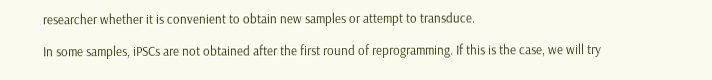researcher whether it is convenient to obtain new samples or attempt to transduce.

In some samples, iPSCs are not obtained after the first round of reprogramming. If this is the case, we will try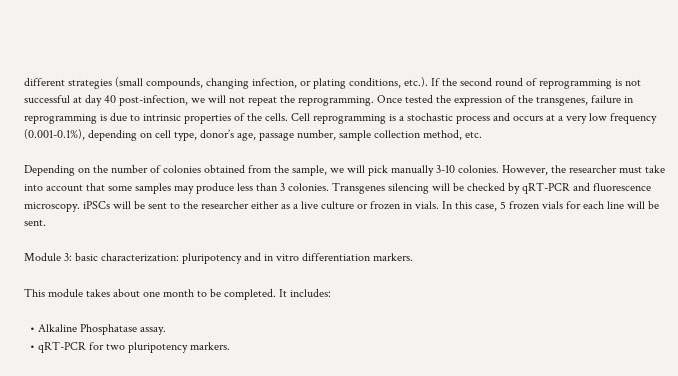different strategies (small compounds, changing infection, or plating conditions, etc.). If the second round of reprogramming is not successful at day 40 post-infection, we will not repeat the reprogramming. Once tested the expression of the transgenes, failure in reprogramming is due to intrinsic properties of the cells. Cell reprogramming is a stochastic process and occurs at a very low frequency (0.001-0.1%), depending on cell type, donor’s age, passage number, sample collection method, etc.

Depending on the number of colonies obtained from the sample, we will pick manually 3-10 colonies. However, the researcher must take into account that some samples may produce less than 3 colonies. Transgenes silencing will be checked by qRT-PCR and fluorescence microscopy. iPSCs will be sent to the researcher either as a live culture or frozen in vials. In this case, 5 frozen vials for each line will be sent.

Module 3: basic characterization: pluripotency and in vitro differentiation markers.

This module takes about one month to be completed. It includes:

  • Alkaline Phosphatase assay.
  • qRT-PCR for two pluripotency markers.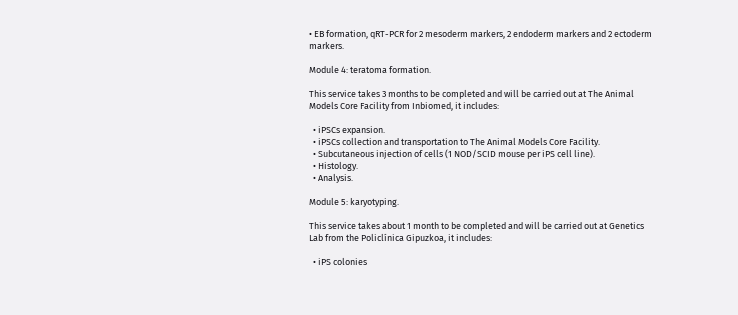• EB formation, qRT-PCR for 2 mesoderm markers, 2 endoderm markers and 2 ectoderm markers.

Module 4: teratoma formation.

This service takes 3 months to be completed and will be carried out at The Animal Models Core Facility from Inbiomed, it includes:

  • iPSCs expansion.
  • iPSCs collection and transportation to The Animal Models Core Facility.
  • Subcutaneous injection of cells (1 NOD/SCID mouse per iPS cell line).
  • Histology.
  • Analysis.

Module 5: karyotyping.

This service takes about 1 month to be completed and will be carried out at Genetics Lab from the Policlínica Gipuzkoa, it includes:

  • iPS colonies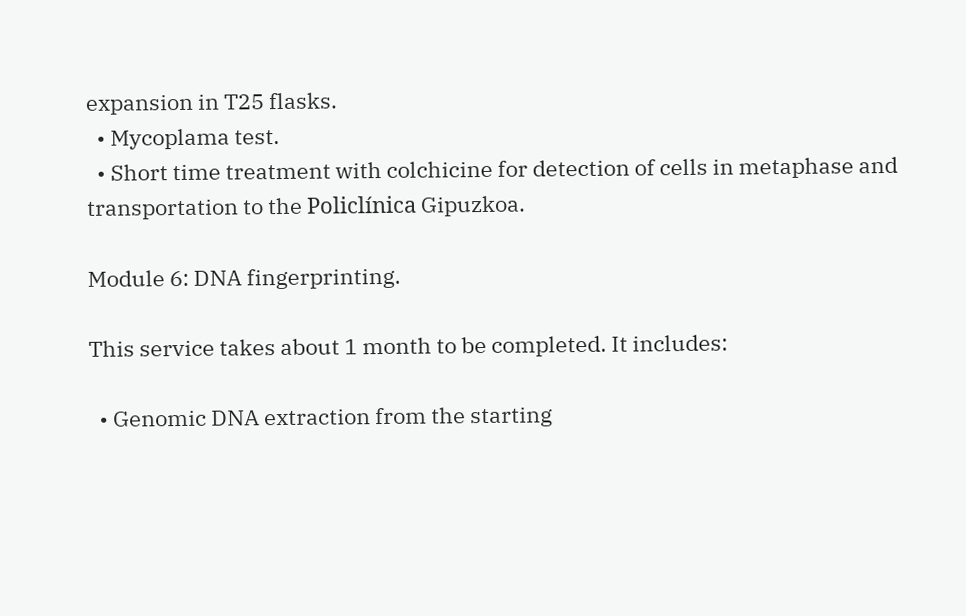expansion in T25 flasks.
  • Mycoplama test.
  • Short time treatment with colchicine for detection of cells in metaphase and transportation to the Policlínica Gipuzkoa.

Module 6: DNA fingerprinting.

This service takes about 1 month to be completed. It includes:

  • Genomic DNA extraction from the starting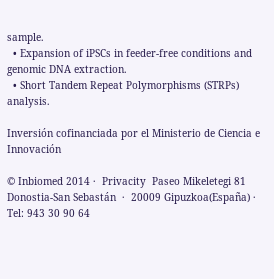sample.
  • Expansion of iPSCs in feeder-free conditions and genomic DNA extraction.
  • Short Tandem Repeat Polymorphisms (STRPs) analysis.

Inversión cofinanciada por el Ministerio de Ciencia e Innovación

© Inbiomed 2014 ·  Privacity  Paseo Mikeletegi 81 Donostia-San Sebastán  ·  20009 Gipuzkoa(España) · Tel: 943 30 90 64